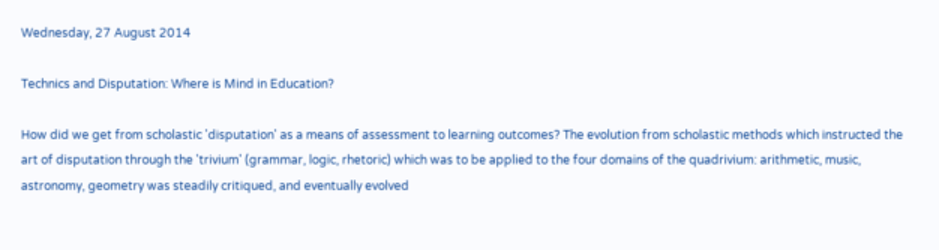Wednesday, 27 August 2014

Technics and Disputation: Where is Mind in Education?

How did we get from scholastic 'disputation' as a means of assessment to learning outcomes? The evolution from scholastic methods which instructed the art of disputation through the 'trivium' (grammar, logic, rhetoric) which was to be applied to the four domains of the quadrivium: arithmetic, music, astronomy, geometry was steadily critiqued, and eventually evolved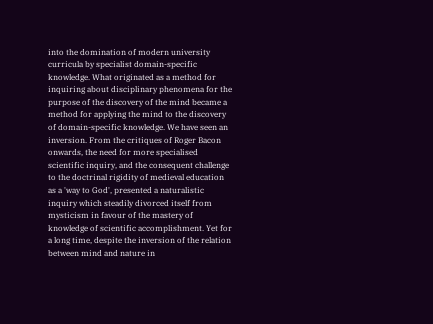into the domination of modern university curricula by specialist domain-specific knowledge. What originated as a method for inquiring about disciplinary phenomena for the purpose of the discovery of the mind became a method for applying the mind to the discovery of domain-specific knowledge. We have seen an inversion. From the critiques of Roger Bacon onwards, the need for more specialised scientific inquiry, and the consequent challenge to the doctrinal rigidity of medieval education as a 'way to God', presented a naturalistic inquiry which steadily divorced itself from mysticism in favour of the mastery of knowledge of scientific accomplishment. Yet for a long time, despite the inversion of the relation between mind and nature in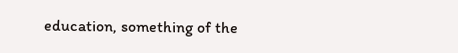education, something of the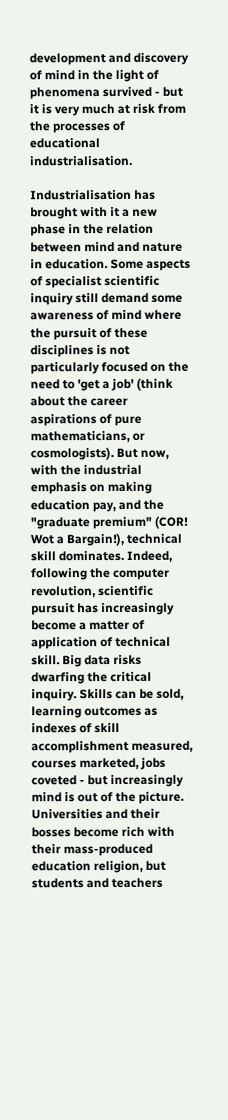development and discovery of mind in the light of phenomena survived - but it is very much at risk from the processes of educational industrialisation.

Industrialisation has brought with it a new phase in the relation between mind and nature in education. Some aspects of specialist scientific inquiry still demand some awareness of mind where the pursuit of these disciplines is not particularly focused on the need to 'get a job' (think about the career aspirations of pure mathematicians, or cosmologists). But now, with the industrial emphasis on making education pay, and the "graduate premium" (COR! Wot a Bargain!), technical skill dominates. Indeed, following the computer revolution, scientific pursuit has increasingly become a matter of application of technical skill. Big data risks dwarfing the critical inquiry. Skills can be sold, learning outcomes as indexes of skill accomplishment measured, courses marketed, jobs coveted - but increasingly mind is out of the picture. Universities and their bosses become rich with their mass-produced education religion, but students and teachers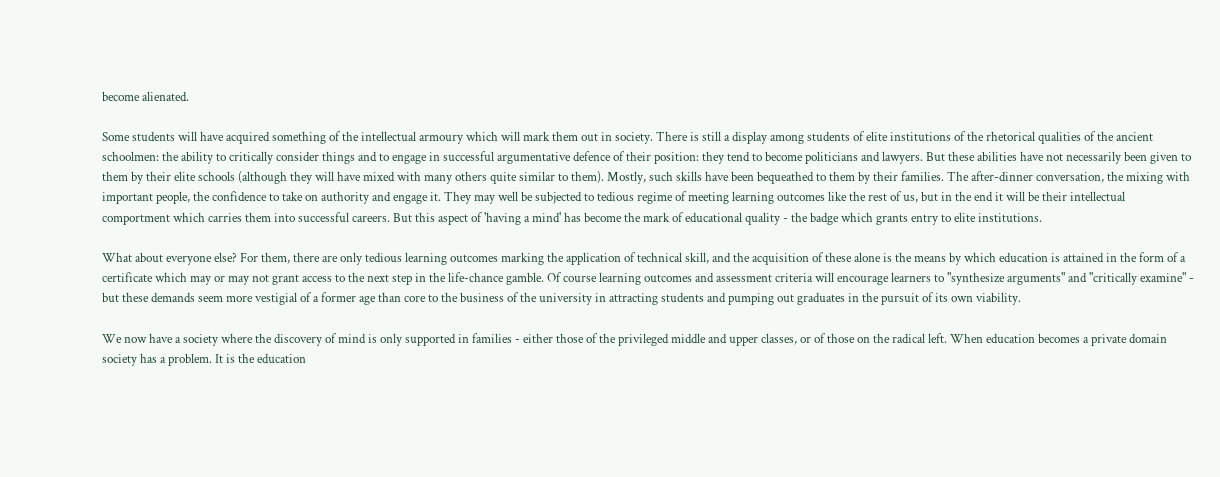become alienated.

Some students will have acquired something of the intellectual armoury which will mark them out in society. There is still a display among students of elite institutions of the rhetorical qualities of the ancient schoolmen: the ability to critically consider things and to engage in successful argumentative defence of their position: they tend to become politicians and lawyers. But these abilities have not necessarily been given to them by their elite schools (although they will have mixed with many others quite similar to them). Mostly, such skills have been bequeathed to them by their families. The after-dinner conversation, the mixing with important people, the confidence to take on authority and engage it. They may well be subjected to tedious regime of meeting learning outcomes like the rest of us, but in the end it will be their intellectual comportment which carries them into successful careers. But this aspect of 'having a mind' has become the mark of educational quality - the badge which grants entry to elite institutions.

What about everyone else? For them, there are only tedious learning outcomes marking the application of technical skill, and the acquisition of these alone is the means by which education is attained in the form of a certificate which may or may not grant access to the next step in the life-chance gamble. Of course learning outcomes and assessment criteria will encourage learners to "synthesize arguments" and "critically examine" - but these demands seem more vestigial of a former age than core to the business of the university in attracting students and pumping out graduates in the pursuit of its own viability.

We now have a society where the discovery of mind is only supported in families - either those of the privileged middle and upper classes, or of those on the radical left. When education becomes a private domain society has a problem. It is the education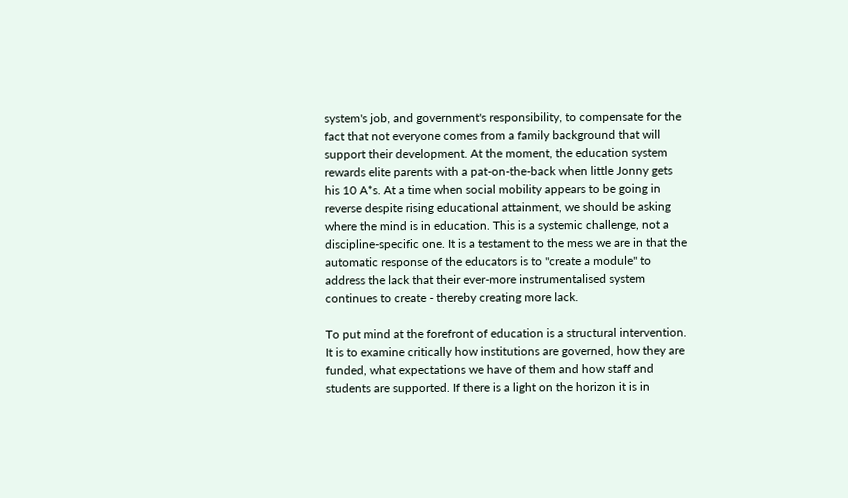system's job, and government's responsibility, to compensate for the fact that not everyone comes from a family background that will support their development. At the moment, the education system rewards elite parents with a pat-on-the-back when little Jonny gets his 10 A*s. At a time when social mobility appears to be going in reverse despite rising educational attainment, we should be asking where the mind is in education. This is a systemic challenge, not a discipline-specific one. It is a testament to the mess we are in that the automatic response of the educators is to "create a module" to address the lack that their ever-more instrumentalised system continues to create - thereby creating more lack.

To put mind at the forefront of education is a structural intervention. It is to examine critically how institutions are governed, how they are funded, what expectations we have of them and how staff and students are supported. If there is a light on the horizon it is in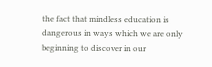the fact that mindless education is dangerous in ways which we are only beginning to discover in our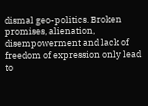dismal geo-politics. Broken promises, alienation, disempowerment and lack of freedom of expression only lead to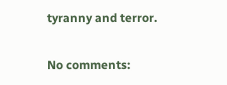tyranny and terror.

No comments: